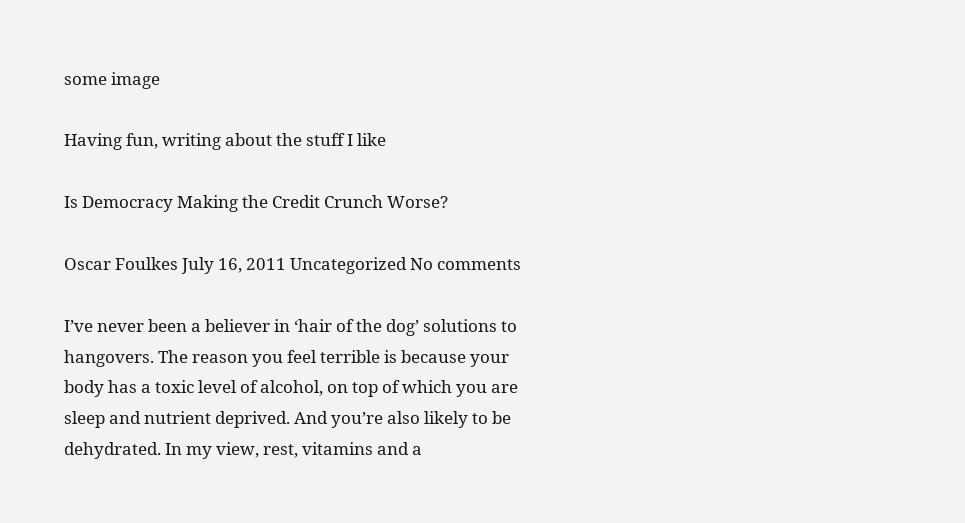some image

Having fun, writing about the stuff I like

Is Democracy Making the Credit Crunch Worse?

Oscar Foulkes July 16, 2011 Uncategorized No comments

I’ve never been a believer in ‘hair of the dog’ solutions to hangovers. The reason you feel terrible is because your body has a toxic level of alcohol, on top of which you are sleep and nutrient deprived. And you’re also likely to be dehydrated. In my view, rest, vitamins and a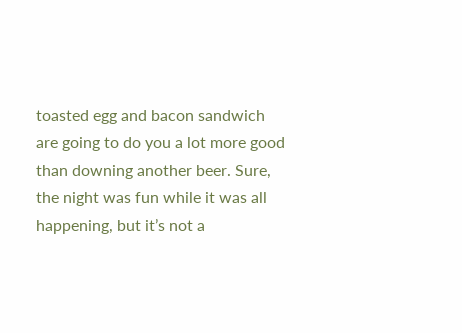toasted egg and bacon sandwich are going to do you a lot more good than downing another beer. Sure, the night was fun while it was all happening, but it’s not a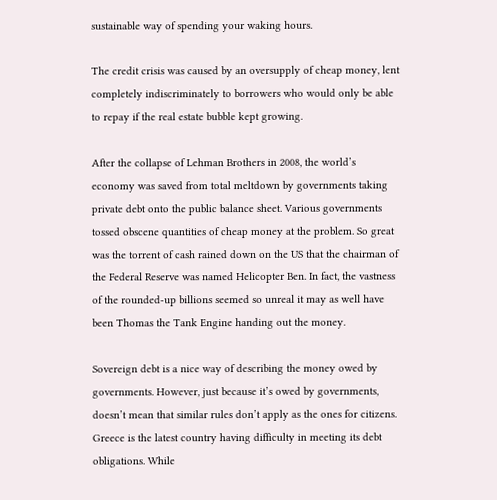sustainable way of spending your waking hours.

The credit crisis was caused by an oversupply of cheap money, lent completely indiscriminately to borrowers who would only be able to repay if the real estate bubble kept growing.

After the collapse of Lehman Brothers in 2008, the world’s economy was saved from total meltdown by governments taking private debt onto the public balance sheet. Various governments tossed obscene quantities of cheap money at the problem. So great was the torrent of cash rained down on the US that the chairman of the Federal Reserve was named Helicopter Ben. In fact, the vastness of the rounded-up billions seemed so unreal it may as well have been Thomas the Tank Engine handing out the money.

Sovereign debt is a nice way of describing the money owed by governments. However, just because it’s owed by governments, doesn’t mean that similar rules don’t apply as the ones for citizens. Greece is the latest country having difficulty in meeting its debt obligations. While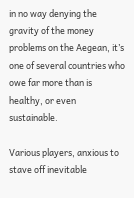in no way denying the gravity of the money problems on the Aegean, it’s one of several countries who owe far more than is healthy, or even sustainable.

Various players, anxious to stave off inevitable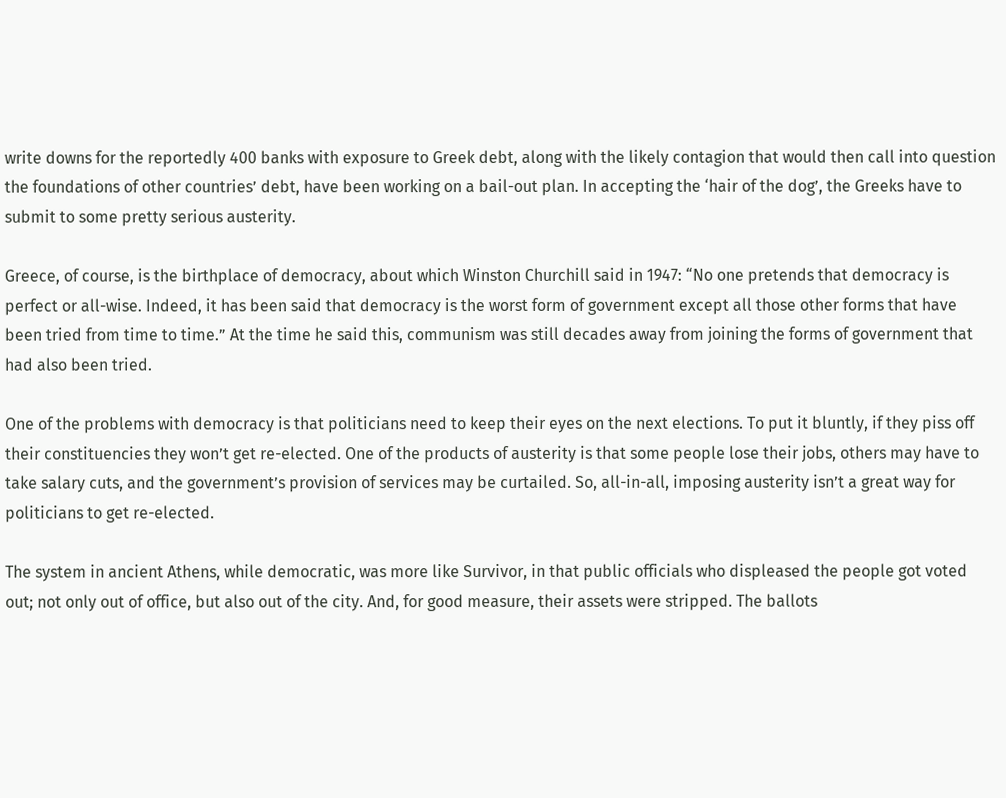write downs for the reportedly 400 banks with exposure to Greek debt, along with the likely contagion that would then call into question the foundations of other countries’ debt, have been working on a bail-out plan. In accepting the ‘hair of the dog’, the Greeks have to submit to some pretty serious austerity.

Greece, of course, is the birthplace of democracy, about which Winston Churchill said in 1947: “No one pretends that democracy is perfect or all-wise. Indeed, it has been said that democracy is the worst form of government except all those other forms that have been tried from time to time.” At the time he said this, communism was still decades away from joining the forms of government that had also been tried.

One of the problems with democracy is that politicians need to keep their eyes on the next elections. To put it bluntly, if they piss off their constituencies they won’t get re-elected. One of the products of austerity is that some people lose their jobs, others may have to take salary cuts, and the government’s provision of services may be curtailed. So, all-in-all, imposing austerity isn’t a great way for politicians to get re-elected.

The system in ancient Athens, while democratic, was more like Survivor, in that public officials who displeased the people got voted out; not only out of office, but also out of the city. And, for good measure, their assets were stripped. The ballots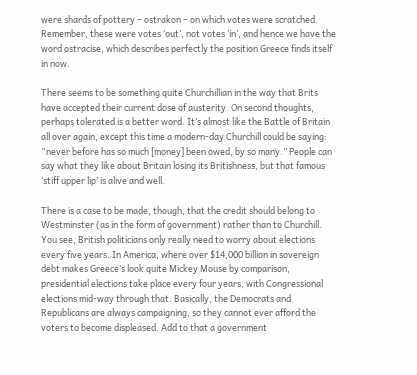were shards of pottery – ostrakon – on which votes were scratched. Remember, these were votes ‘out’, not votes ‘in’, and hence we have the word ostracise, which describes perfectly the position Greece finds itself in now.

There seems to be something quite Churchillian in the way that Brits have accepted their current dose of austerity. On second thoughts, perhaps tolerated is a better word. It’s almost like the Battle of Britain all over again, except this time a modern-day Churchill could be saying: “never before has so much [money] been owed, by so many.” People can say what they like about Britain losing its Britishness, but that famous ‘stiff upper lip’ is alive and well.

There is a case to be made, though, that the credit should belong to Westminster (as in the form of government) rather than to Churchill. You see, British politicians only really need to worry about elections every five years. In America, where over $14,000 billion in sovereign debt makes Greece’s look quite Mickey Mouse by comparison, presidential elections take place every four years, with Congressional elections mid-way through that. Basically, the Democrats and Republicans are always campaigning, so they cannot ever afford the voters to become displeased. Add to that a government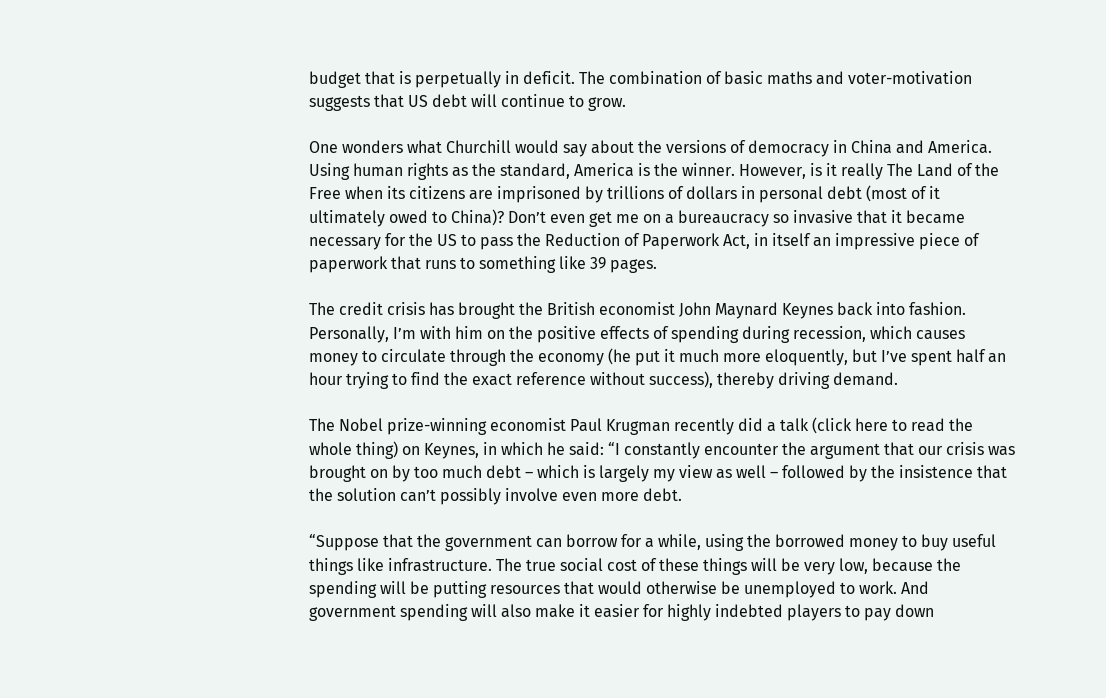budget that is perpetually in deficit. The combination of basic maths and voter-motivation suggests that US debt will continue to grow.

One wonders what Churchill would say about the versions of democracy in China and America. Using human rights as the standard, America is the winner. However, is it really The Land of the Free when its citizens are imprisoned by trillions of dollars in personal debt (most of it ultimately owed to China)? Don’t even get me on a bureaucracy so invasive that it became necessary for the US to pass the Reduction of Paperwork Act, in itself an impressive piece of paperwork that runs to something like 39 pages.

The credit crisis has brought the British economist John Maynard Keynes back into fashion. Personally, I’m with him on the positive effects of spending during recession, which causes money to circulate through the economy (he put it much more eloquently, but I’ve spent half an hour trying to find the exact reference without success), thereby driving demand.

The Nobel prize-winning economist Paul Krugman recently did a talk (click here to read the whole thing) on Keynes, in which he said: “I constantly encounter the argument that our crisis was brought on by too much debt – which is largely my view as well – followed by the insistence that the solution can’t possibly involve even more debt.

“Suppose that the government can borrow for a while, using the borrowed money to buy useful things like infrastructure. The true social cost of these things will be very low, because the spending will be putting resources that would otherwise be unemployed to work. And government spending will also make it easier for highly indebted players to pay down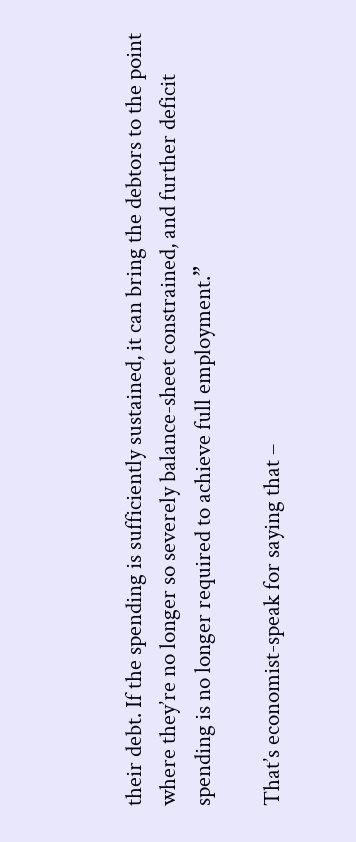their debt. If the spending is sufficiently sustained, it can bring the debtors to the point where they’re no longer so severely balance-sheet constrained, and further deficit spending is no longer required to achieve full employment.”

That’s economist-speak for saying that –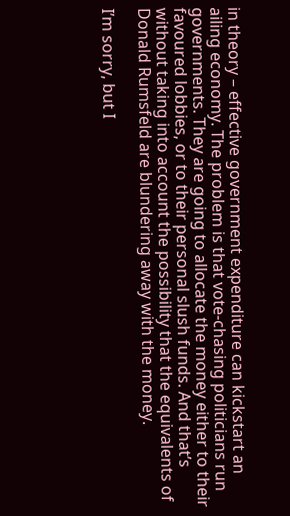in theory – effective government expenditure can kickstart an ailing economy. The problem is that vote-chasing politicians run governments. They are going to allocate the money either to their favoured lobbies, or to their personal slush funds. And that’s without taking into account the possibility that the equivalents of Donald Rumsfeld are blundering away with the money.

I’m sorry, but I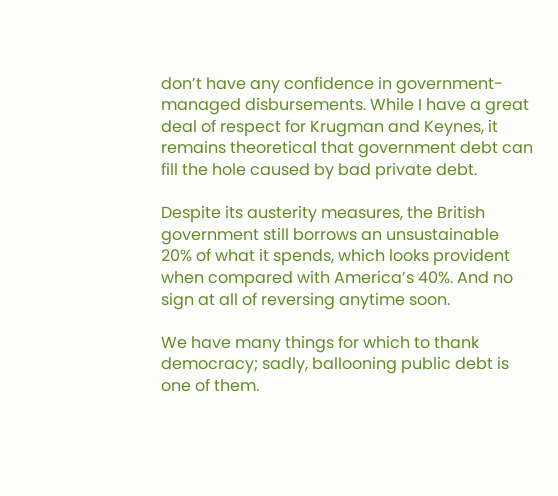don’t have any confidence in government-managed disbursements. While I have a great deal of respect for Krugman and Keynes, it remains theoretical that government debt can fill the hole caused by bad private debt.

Despite its austerity measures, the British government still borrows an unsustainable 20% of what it spends, which looks provident when compared with America’s 40%. And no sign at all of reversing anytime soon.

We have many things for which to thank democracy; sadly, ballooning public debt is one of them.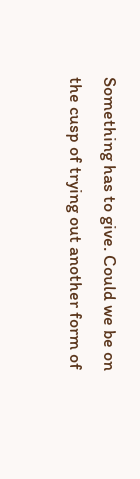Something has to give. Could we be on the cusp of trying out another form of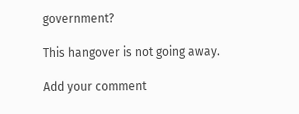government?

This hangover is not going away.

Add your comment